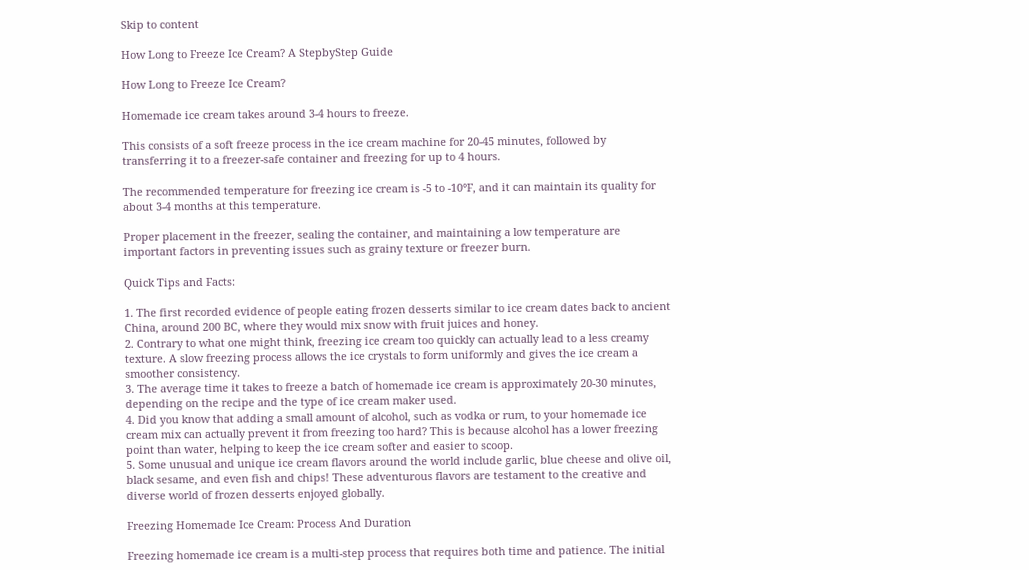Skip to content

How Long to Freeze Ice Cream? A StepbyStep Guide

How Long to Freeze Ice Cream?

Homemade ice cream takes around 3-4 hours to freeze.

This consists of a soft freeze process in the ice cream machine for 20-45 minutes, followed by transferring it to a freezer-safe container and freezing for up to 4 hours.

The recommended temperature for freezing ice cream is -5 to -10°F, and it can maintain its quality for about 3-4 months at this temperature.

Proper placement in the freezer, sealing the container, and maintaining a low temperature are important factors in preventing issues such as grainy texture or freezer burn.

Quick Tips and Facts:

1. The first recorded evidence of people eating frozen desserts similar to ice cream dates back to ancient China, around 200 BC, where they would mix snow with fruit juices and honey.
2. Contrary to what one might think, freezing ice cream too quickly can actually lead to a less creamy texture. A slow freezing process allows the ice crystals to form uniformly and gives the ice cream a smoother consistency.
3. The average time it takes to freeze a batch of homemade ice cream is approximately 20-30 minutes, depending on the recipe and the type of ice cream maker used.
4. Did you know that adding a small amount of alcohol, such as vodka or rum, to your homemade ice cream mix can actually prevent it from freezing too hard? This is because alcohol has a lower freezing point than water, helping to keep the ice cream softer and easier to scoop.
5. Some unusual and unique ice cream flavors around the world include garlic, blue cheese and olive oil, black sesame, and even fish and chips! These adventurous flavors are testament to the creative and diverse world of frozen desserts enjoyed globally.

Freezing Homemade Ice Cream: Process And Duration

Freezing homemade ice cream is a multi-step process that requires both time and patience. The initial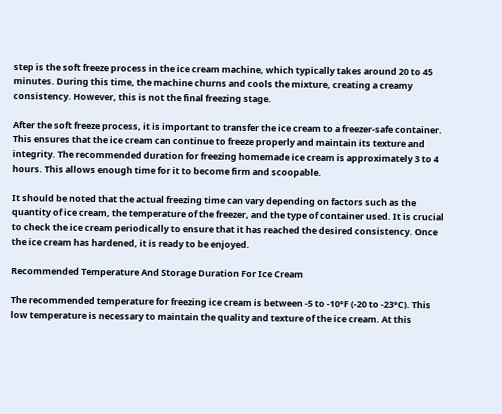step is the soft freeze process in the ice cream machine, which typically takes around 20 to 45 minutes. During this time, the machine churns and cools the mixture, creating a creamy consistency. However, this is not the final freezing stage.

After the soft freeze process, it is important to transfer the ice cream to a freezer-safe container. This ensures that the ice cream can continue to freeze properly and maintain its texture and integrity. The recommended duration for freezing homemade ice cream is approximately 3 to 4 hours. This allows enough time for it to become firm and scoopable.

It should be noted that the actual freezing time can vary depending on factors such as the quantity of ice cream, the temperature of the freezer, and the type of container used. It is crucial to check the ice cream periodically to ensure that it has reached the desired consistency. Once the ice cream has hardened, it is ready to be enjoyed.

Recommended Temperature And Storage Duration For Ice Cream

The recommended temperature for freezing ice cream is between -5 to -10°F (-20 to -23°C). This low temperature is necessary to maintain the quality and texture of the ice cream. At this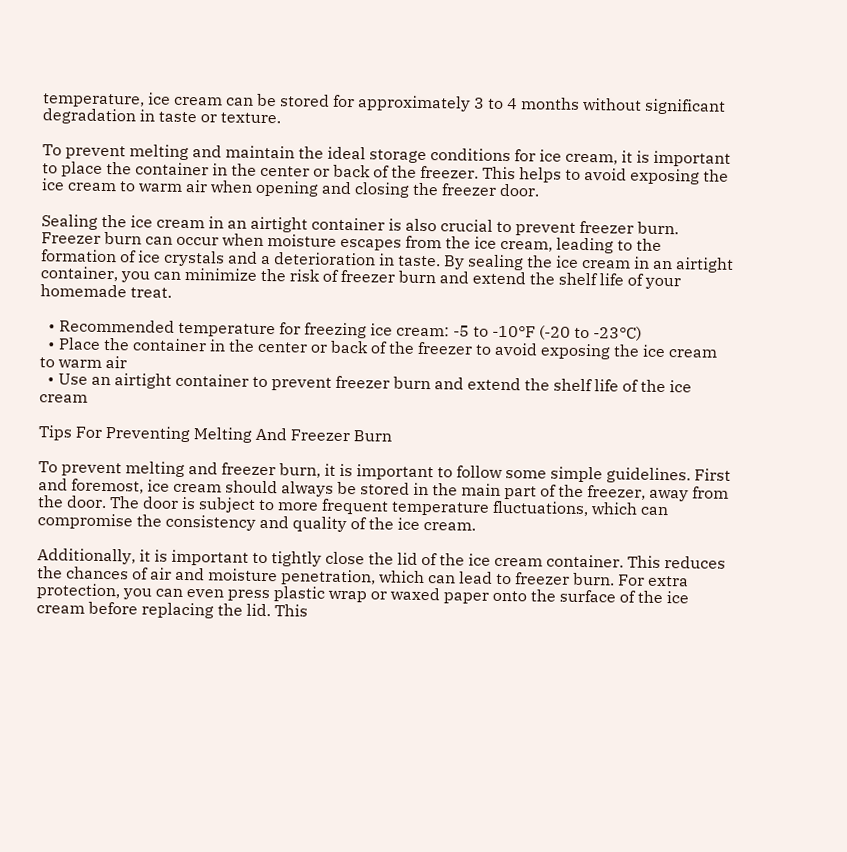temperature, ice cream can be stored for approximately 3 to 4 months without significant degradation in taste or texture.

To prevent melting and maintain the ideal storage conditions for ice cream, it is important to place the container in the center or back of the freezer. This helps to avoid exposing the ice cream to warm air when opening and closing the freezer door.

Sealing the ice cream in an airtight container is also crucial to prevent freezer burn. Freezer burn can occur when moisture escapes from the ice cream, leading to the formation of ice crystals and a deterioration in taste. By sealing the ice cream in an airtight container, you can minimize the risk of freezer burn and extend the shelf life of your homemade treat.

  • Recommended temperature for freezing ice cream: -5 to -10°F (-20 to -23°C)
  • Place the container in the center or back of the freezer to avoid exposing the ice cream to warm air
  • Use an airtight container to prevent freezer burn and extend the shelf life of the ice cream

Tips For Preventing Melting And Freezer Burn

To prevent melting and freezer burn, it is important to follow some simple guidelines. First and foremost, ice cream should always be stored in the main part of the freezer, away from the door. The door is subject to more frequent temperature fluctuations, which can compromise the consistency and quality of the ice cream.

Additionally, it is important to tightly close the lid of the ice cream container. This reduces the chances of air and moisture penetration, which can lead to freezer burn. For extra protection, you can even press plastic wrap or waxed paper onto the surface of the ice cream before replacing the lid. This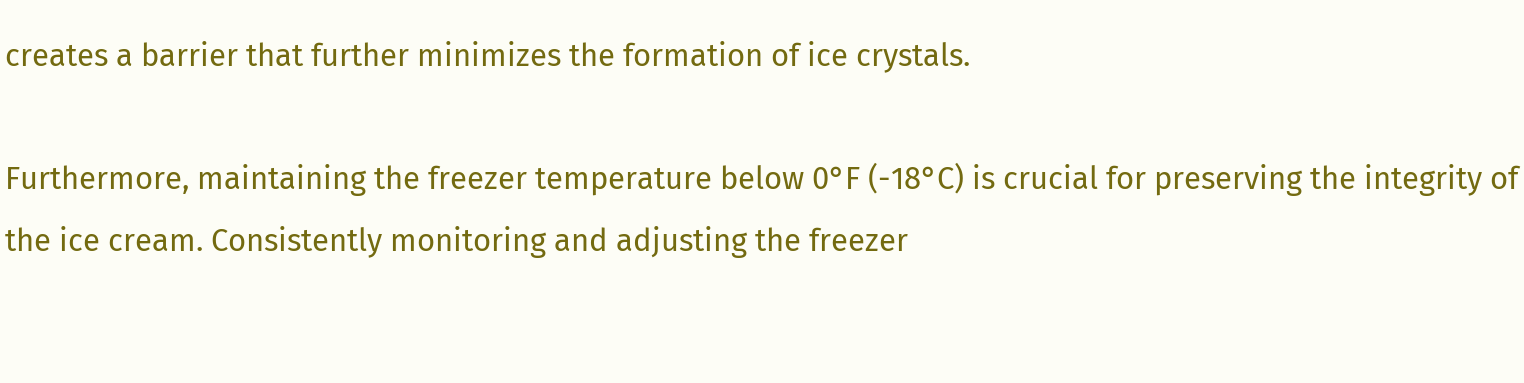creates a barrier that further minimizes the formation of ice crystals.

Furthermore, maintaining the freezer temperature below 0°F (-18°C) is crucial for preserving the integrity of the ice cream. Consistently monitoring and adjusting the freezer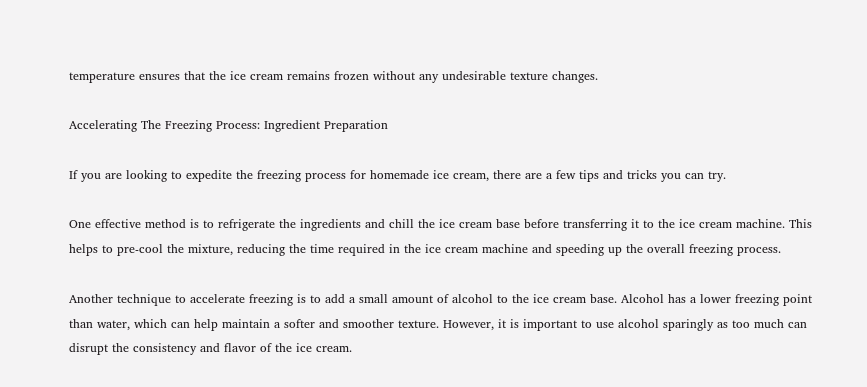temperature ensures that the ice cream remains frozen without any undesirable texture changes.

Accelerating The Freezing Process: Ingredient Preparation

If you are looking to expedite the freezing process for homemade ice cream, there are a few tips and tricks you can try.

One effective method is to refrigerate the ingredients and chill the ice cream base before transferring it to the ice cream machine. This helps to pre-cool the mixture, reducing the time required in the ice cream machine and speeding up the overall freezing process.

Another technique to accelerate freezing is to add a small amount of alcohol to the ice cream base. Alcohol has a lower freezing point than water, which can help maintain a softer and smoother texture. However, it is important to use alcohol sparingly as too much can disrupt the consistency and flavor of the ice cream.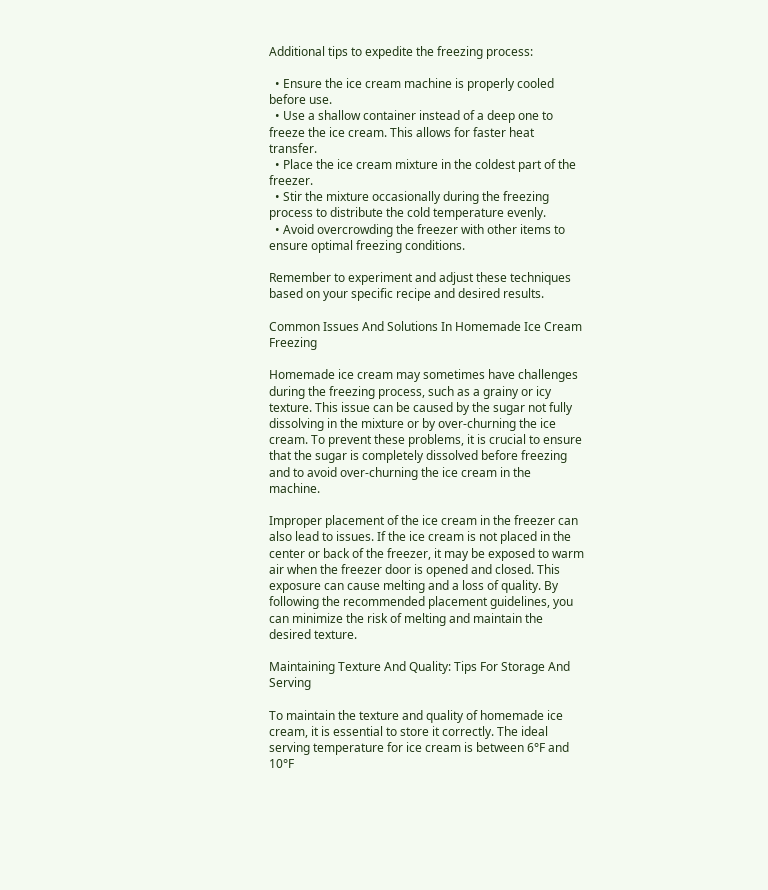Additional tips to expedite the freezing process:

  • Ensure the ice cream machine is properly cooled before use.
  • Use a shallow container instead of a deep one to freeze the ice cream. This allows for faster heat transfer.
  • Place the ice cream mixture in the coldest part of the freezer.
  • Stir the mixture occasionally during the freezing process to distribute the cold temperature evenly.
  • Avoid overcrowding the freezer with other items to ensure optimal freezing conditions.

Remember to experiment and adjust these techniques based on your specific recipe and desired results.

Common Issues And Solutions In Homemade Ice Cream Freezing

Homemade ice cream may sometimes have challenges during the freezing process, such as a grainy or icy texture. This issue can be caused by the sugar not fully dissolving in the mixture or by over-churning the ice cream. To prevent these problems, it is crucial to ensure that the sugar is completely dissolved before freezing and to avoid over-churning the ice cream in the machine.

Improper placement of the ice cream in the freezer can also lead to issues. If the ice cream is not placed in the center or back of the freezer, it may be exposed to warm air when the freezer door is opened and closed. This exposure can cause melting and a loss of quality. By following the recommended placement guidelines, you can minimize the risk of melting and maintain the desired texture.

Maintaining Texture And Quality: Tips For Storage And Serving

To maintain the texture and quality of homemade ice cream, it is essential to store it correctly. The ideal serving temperature for ice cream is between 6°F and 10°F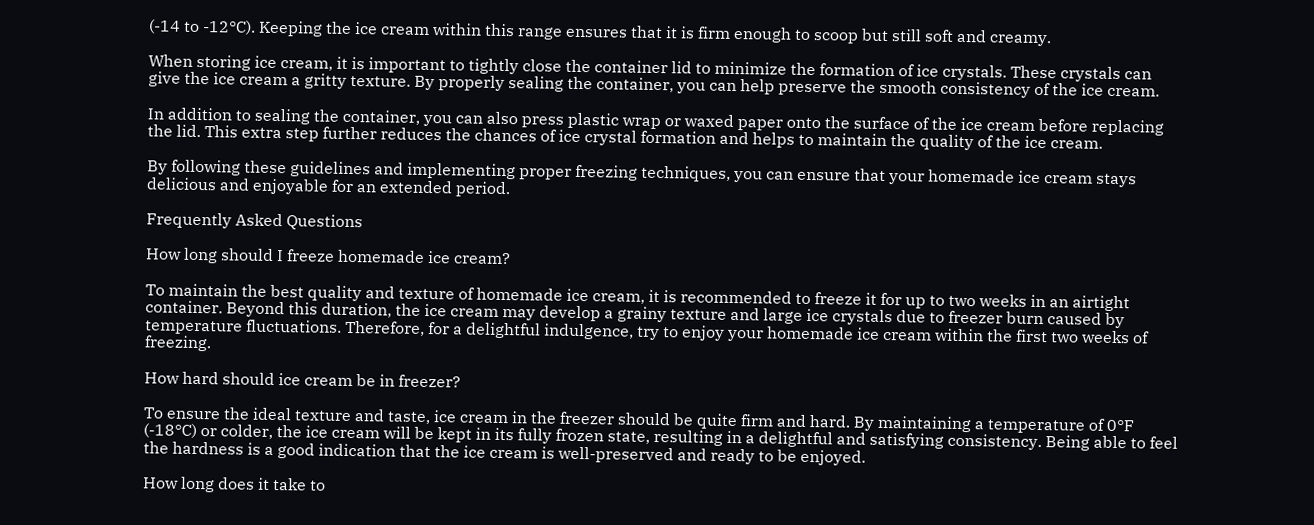(-14 to -12°C). Keeping the ice cream within this range ensures that it is firm enough to scoop but still soft and creamy.

When storing ice cream, it is important to tightly close the container lid to minimize the formation of ice crystals. These crystals can give the ice cream a gritty texture. By properly sealing the container, you can help preserve the smooth consistency of the ice cream.

In addition to sealing the container, you can also press plastic wrap or waxed paper onto the surface of the ice cream before replacing the lid. This extra step further reduces the chances of ice crystal formation and helps to maintain the quality of the ice cream.

By following these guidelines and implementing proper freezing techniques, you can ensure that your homemade ice cream stays delicious and enjoyable for an extended period.

Frequently Asked Questions

How long should I freeze homemade ice cream?

To maintain the best quality and texture of homemade ice cream, it is recommended to freeze it for up to two weeks in an airtight container. Beyond this duration, the ice cream may develop a grainy texture and large ice crystals due to freezer burn caused by temperature fluctuations. Therefore, for a delightful indulgence, try to enjoy your homemade ice cream within the first two weeks of freezing.

How hard should ice cream be in freezer?

To ensure the ideal texture and taste, ice cream in the freezer should be quite firm and hard. By maintaining a temperature of 0°F (-18°C) or colder, the ice cream will be kept in its fully frozen state, resulting in a delightful and satisfying consistency. Being able to feel the hardness is a good indication that the ice cream is well-preserved and ready to be enjoyed.

How long does it take to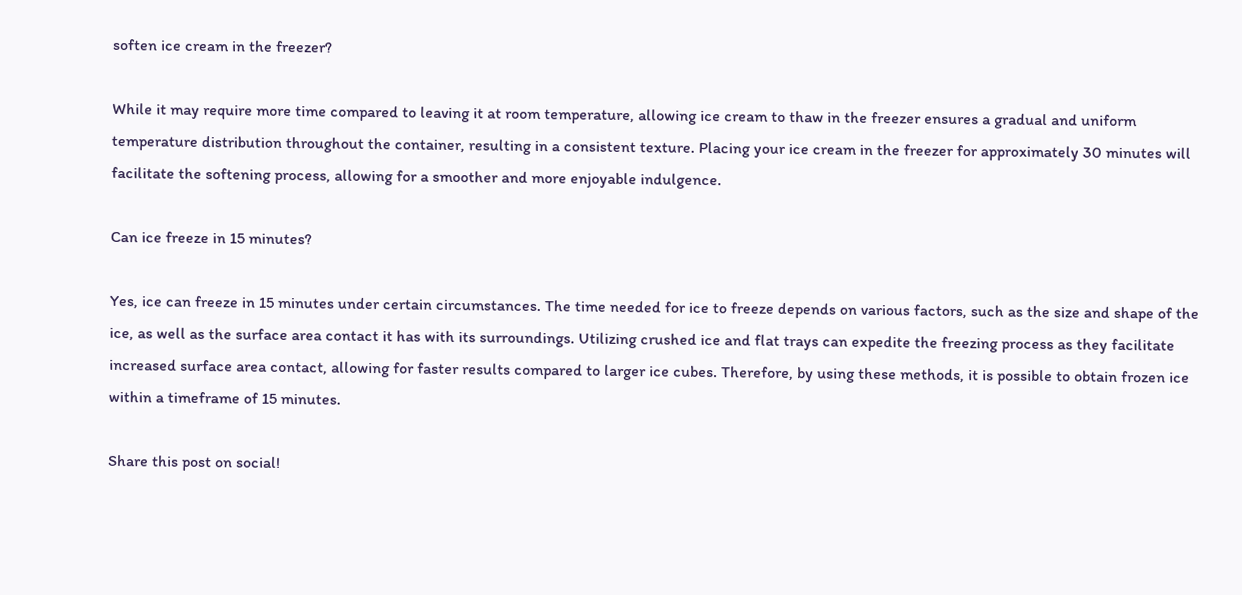soften ice cream in the freezer?

While it may require more time compared to leaving it at room temperature, allowing ice cream to thaw in the freezer ensures a gradual and uniform temperature distribution throughout the container, resulting in a consistent texture. Placing your ice cream in the freezer for approximately 30 minutes will facilitate the softening process, allowing for a smoother and more enjoyable indulgence.

Can ice freeze in 15 minutes?

Yes, ice can freeze in 15 minutes under certain circumstances. The time needed for ice to freeze depends on various factors, such as the size and shape of the ice, as well as the surface area contact it has with its surroundings. Utilizing crushed ice and flat trays can expedite the freezing process as they facilitate increased surface area contact, allowing for faster results compared to larger ice cubes. Therefore, by using these methods, it is possible to obtain frozen ice within a timeframe of 15 minutes.

Share this post on social!